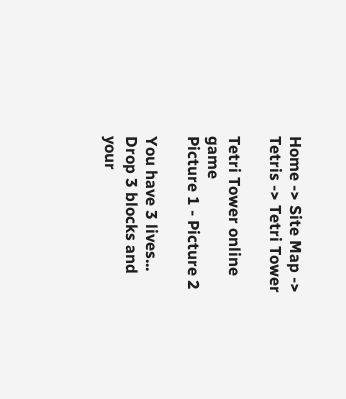Home -> Site Map -> Tetris -> Tetri Tower

Tetri Tower online game
Picture 1 - Picture 2

You have 3 lives... Drop 3 blocks and your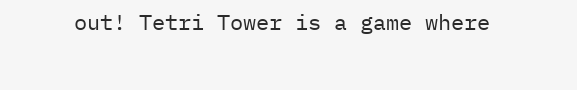out! Tetri Tower is a game where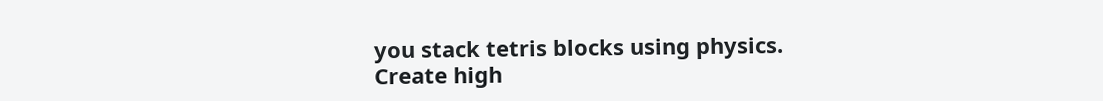you stack tetris blocks using physics. Create high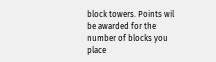block towers. Points wil be awarded for the number of blocks you place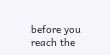before you reach the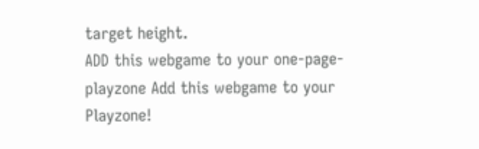target height.
ADD this webgame to your one-page-playzone Add this webgame to your Playzone!